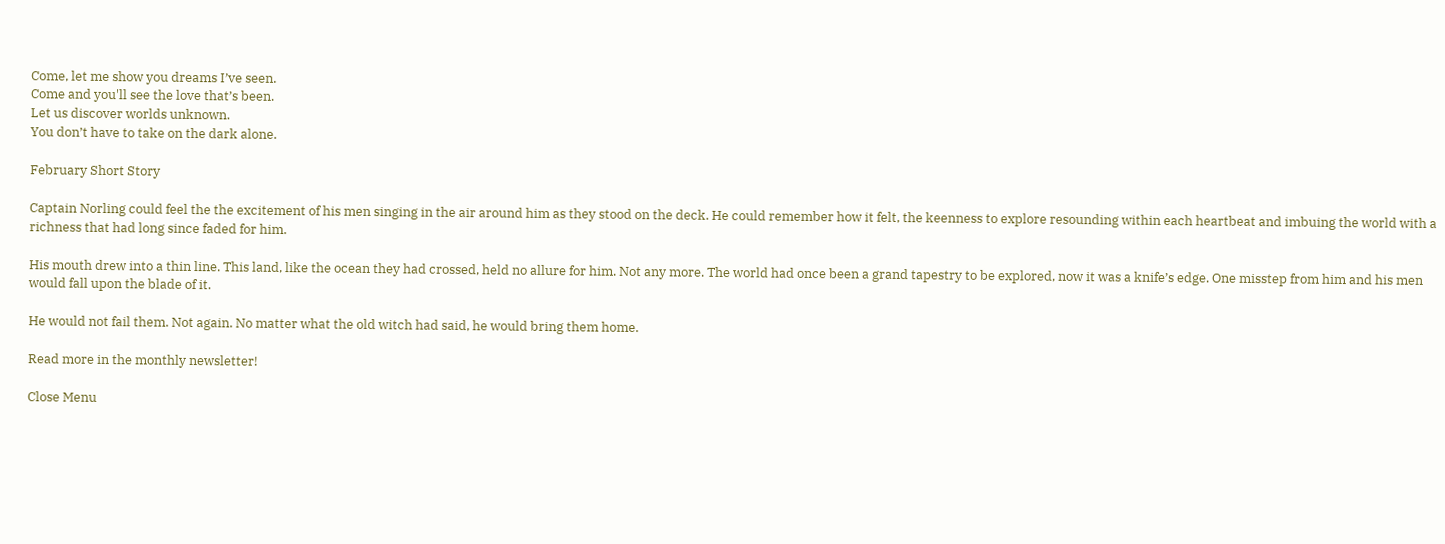Come, let me show you dreams I’ve seen.
Come and you'll see the love that’s been.
Let us discover worlds unknown.
You don’t have to take on the dark alone.

February Short Story

Captain Norling could feel the the excitement of his men singing in the air around him as they stood on the deck. He could remember how it felt, the keenness to explore resounding within each heartbeat and imbuing the world with a richness that had long since faded for him.

His mouth drew into a thin line. This land, like the ocean they had crossed, held no allure for him. Not any more. The world had once been a grand tapestry to be explored, now it was a knife’s edge. One misstep from him and his men would fall upon the blade of it.

He would not fail them. Not again. No matter what the old witch had said, he would bring them home.

Read more in the monthly newsletter!

Close Menu